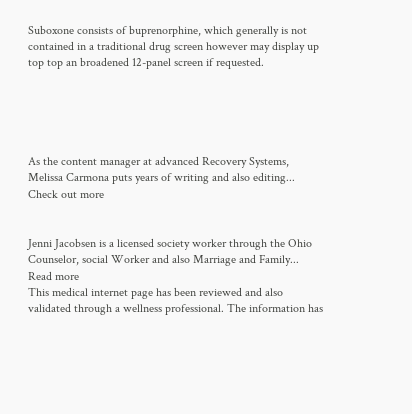Suboxone consists of buprenorphine, which generally is not contained in a traditional drug screen however may display up top top an broadened 12-panel screen if requested.





As the content manager at advanced Recovery Systems, Melissa Carmona puts years of writing and also editing... Check out more


Jenni Jacobsen is a licensed society worker through the Ohio Counselor, social Worker and also Marriage and Family... Read more
This medical internet page has been reviewed and also validated through a wellness professional. The information has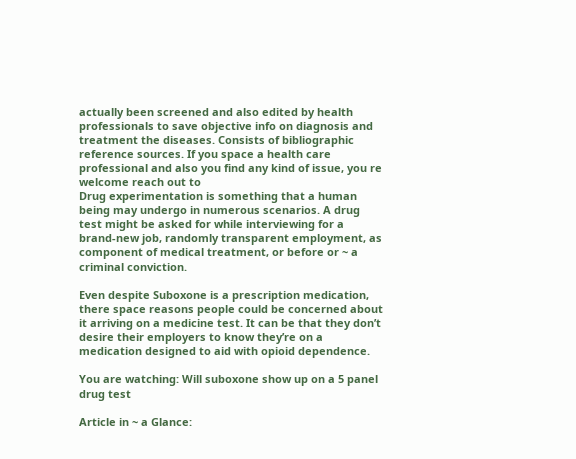actually been screened and also edited by health professionals to save objective info on diagnosis and treatment the diseases. Consists of bibliographic reference sources. If you space a health care professional and also you find any kind of issue, you re welcome reach out to
Drug experimentation is something that a human being may undergo in numerous scenarios. A drug test might be asked for while interviewing for a brand-new job, randomly transparent employment, as component of medical treatment, or before or ~ a criminal conviction.

Even despite Suboxone is a prescription medication, there space reasons people could be concerned about it arriving on a medicine test. It can be that they don’t desire their employers to know they’re on a medication designed to aid with opioid dependence.

You are watching: Will suboxone show up on a 5 panel drug test

Article in ~ a Glance: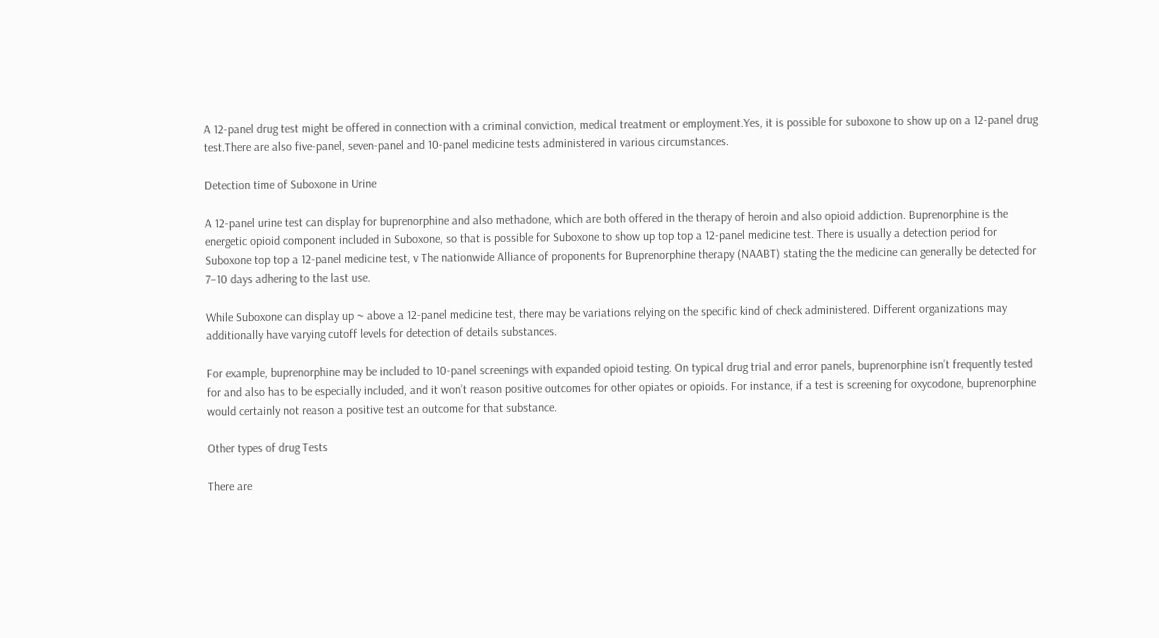A 12-panel drug test might be offered in connection with a criminal conviction, medical treatment or employment.Yes, it is possible for suboxone to show up on a 12-panel drug test.There are also five-panel, seven-panel and 10-panel medicine tests administered in various circumstances.

Detection time of Suboxone in Urine

A 12-panel urine test can display for buprenorphine and also methadone, which are both offered in the therapy of heroin and also opioid addiction. Buprenorphine is the energetic opioid component included in Suboxone, so that is possible for Suboxone to show up top top a 12-panel medicine test. There is usually a detection period for Suboxone top top a 12-panel medicine test, v The nationwide Alliance of proponents for Buprenorphine therapy (NAABT) stating the the medicine can generally be detected for 7–10 days adhering to the last use.

While Suboxone can display up ~ above a 12-panel medicine test, there may be variations relying on the specific kind of check administered. Different organizations may additionally have varying cutoff levels for detection of details substances.

For example, buprenorphine may be included to 10-panel screenings with expanded opioid testing. On typical drug trial and error panels, buprenorphine isn’t frequently tested for and also has to be especially included, and it won’t reason positive outcomes for other opiates or opioids. For instance, if a test is screening for oxycodone, buprenorphine would certainly not reason a positive test an outcome for that substance.

Other types of drug Tests

There are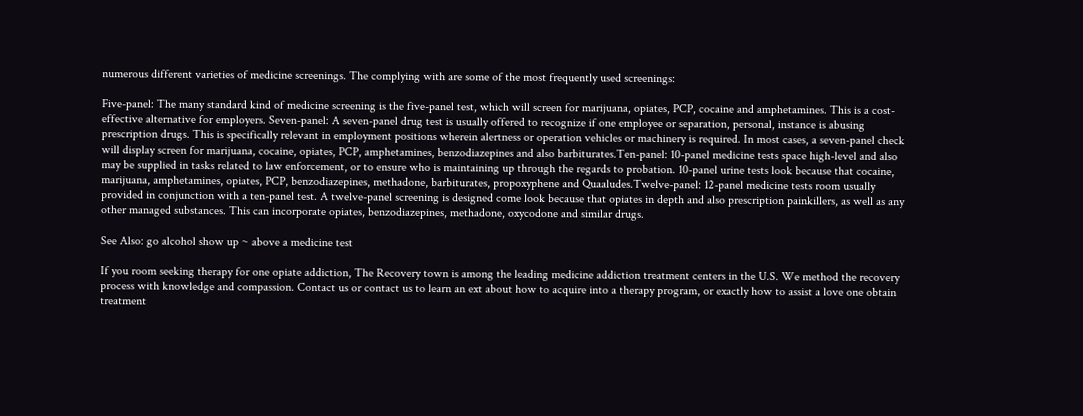numerous different varieties of medicine screenings. The complying with are some of the most frequently used screenings:

Five-panel: The many standard kind of medicine screening is the five-panel test, which will screen for marijuana, opiates, PCP, cocaine and amphetamines. This is a cost-effective alternative for employers. Seven-panel: A seven-panel drug test is usually offered to recognize if one employee or separation, personal, instance is abusing prescription drugs. This is specifically relevant in employment positions wherein alertness or operation vehicles or machinery is required. In most cases, a seven-panel check will display screen for marijuana, cocaine, opiates, PCP, amphetamines, benzodiazepines and also barbiturates.Ten-panel: 10-panel medicine tests space high-level and also may be supplied in tasks related to law enforcement, or to ensure who is maintaining up through the regards to probation. 10-panel urine tests look because that cocaine, marijuana, amphetamines, opiates, PCP, benzodiazepines, methadone, barbiturates, propoxyphene and Quaaludes.Twelve-panel: 12-panel medicine tests room usually provided in conjunction with a ten-panel test. A twelve-panel screening is designed come look because that opiates in depth and also prescription painkillers, as well as any other managed substances. This can incorporate opiates, benzodiazepines, methadone, oxycodone and similar drugs.

See Also: go alcohol show up ~ above a medicine test

If you room seeking therapy for one opiate addiction, The Recovery town is among the leading medicine addiction treatment centers in the U.S. We method the recovery process with knowledge and compassion. Contact us or contact us to learn an ext about how to acquire into a therapy program, or exactly how to assist a love one obtain treatment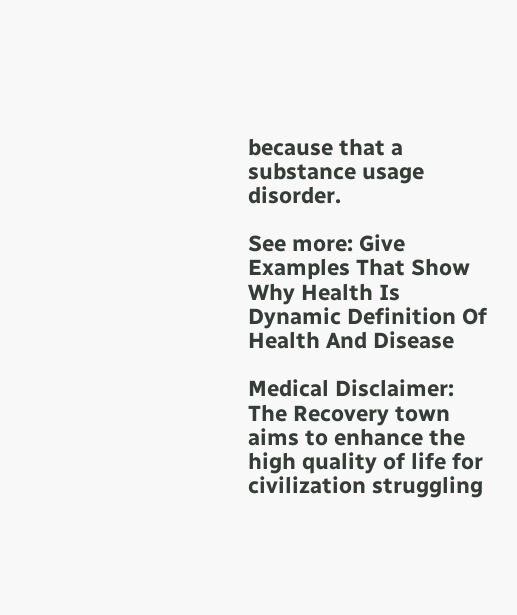because that a substance usage disorder.

See more: Give Examples That Show Why Health Is Dynamic Definition Of Health And Disease

Medical Disclaimer: The Recovery town aims to enhance the high quality of life for civilization struggling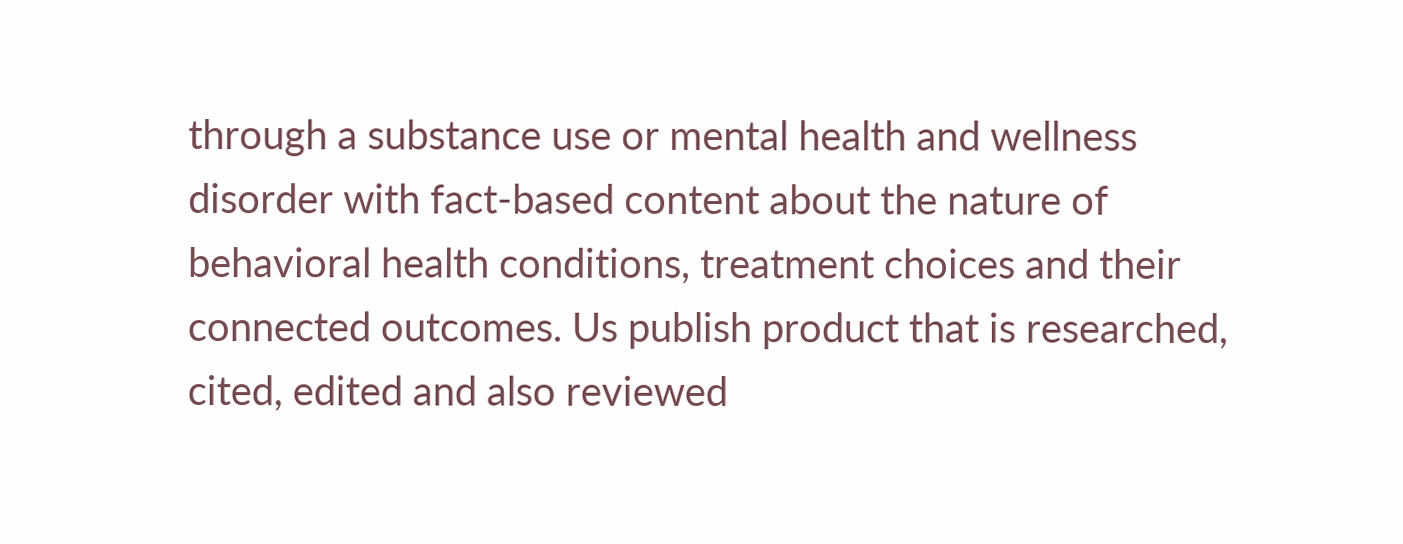through a substance use or mental health and wellness disorder with fact-based content about the nature of behavioral health conditions, treatment choices and their connected outcomes. Us publish product that is researched, cited, edited and also reviewed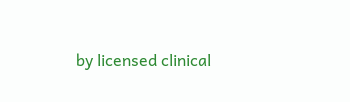by licensed clinical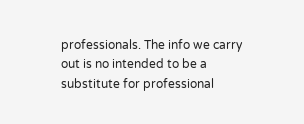professionals. The info we carry out is no intended to be a substitute for professional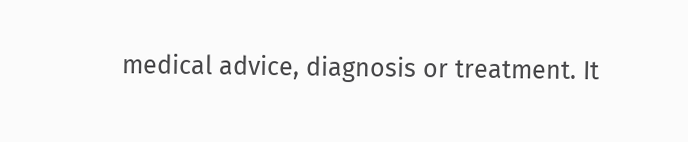medical advice, diagnosis or treatment. It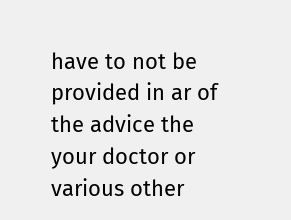have to not be provided in ar of the advice the your doctor or various other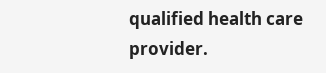qualified health care provider.